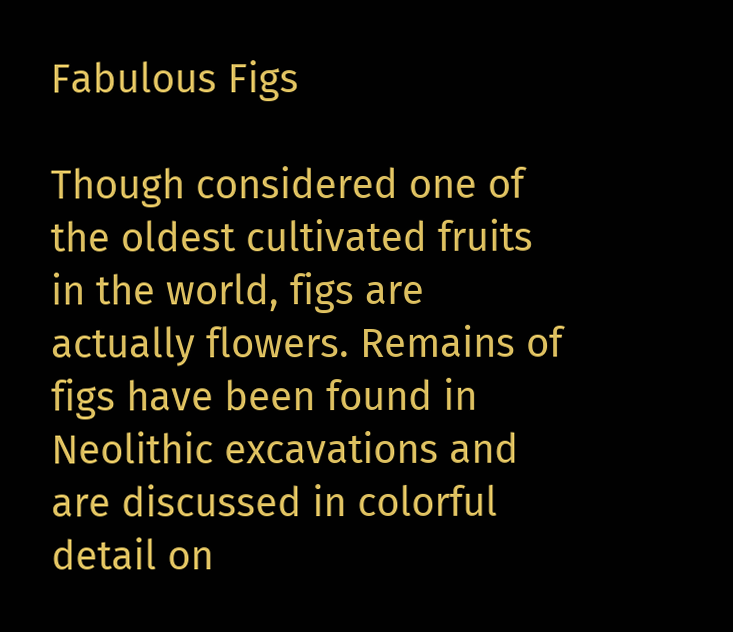Fabulous Figs

Though considered one of the oldest cultivated fruits in the world, figs are actually flowers. Remains of figs have been found in Neolithic excavations and are discussed in colorful detail on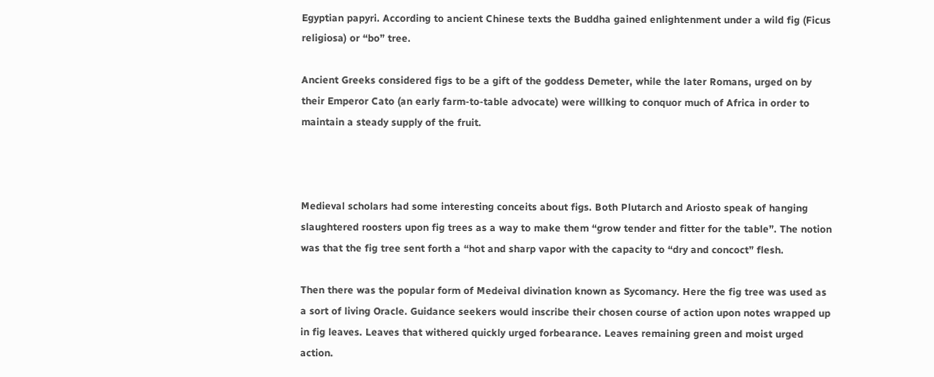Egyptian papyri. According to ancient Chinese texts the Buddha gained enlightenment under a wild fig (Ficus religiosa) or “bo” tree.

Ancient Greeks considered figs to be a gift of the goddess Demeter, while the later Romans, urged on by their Emperor Cato (an early farm-to-table advocate) were willking to conquor much of Africa in order to maintain a steady supply of the fruit.



Medieval scholars had some interesting conceits about figs. Both Plutarch and Ariosto speak of hanging slaughtered roosters upon fig trees as a way to make them “grow tender and fitter for the table”. The notion was that the fig tree sent forth a “hot and sharp vapor with the capacity to “dry and concoct” flesh.

Then there was the popular form of Medeival divination known as Sycomancy. Here the fig tree was used as a sort of living Oracle. Guidance seekers would inscribe their chosen course of action upon notes wrapped up in fig leaves. Leaves that withered quickly urged forbearance. Leaves remaining green and moist urged action.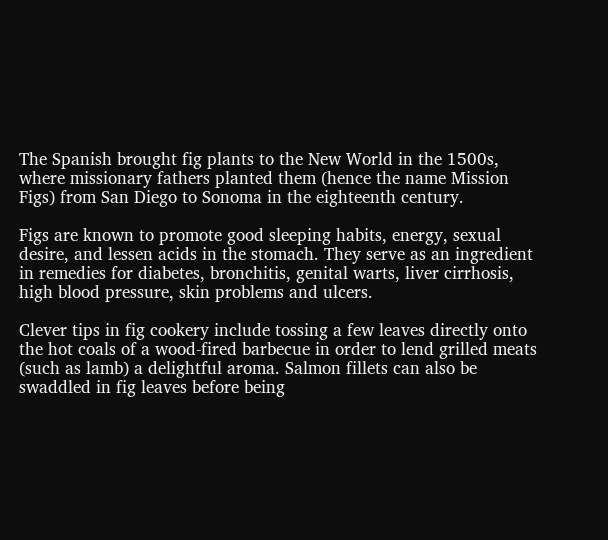The Spanish brought fig plants to the New World in the 1500s, where missionary fathers planted them (hence the name Mission Figs) from San Diego to Sonoma in the eighteenth century.

Figs are known to promote good sleeping habits, energy, sexual desire, and lessen acids in the stomach. They serve as an ingredient in remedies for diabetes, bronchitis, genital warts, liver cirrhosis, high blood pressure, skin problems and ulcers.

Clever tips in fig cookery include tossing a few leaves directly onto the hot coals of a wood-fired barbecue in order to lend grilled meats (such as lamb) a delightful aroma. Salmon fillets can also be swaddled in fig leaves before being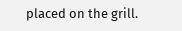placed on the grill.